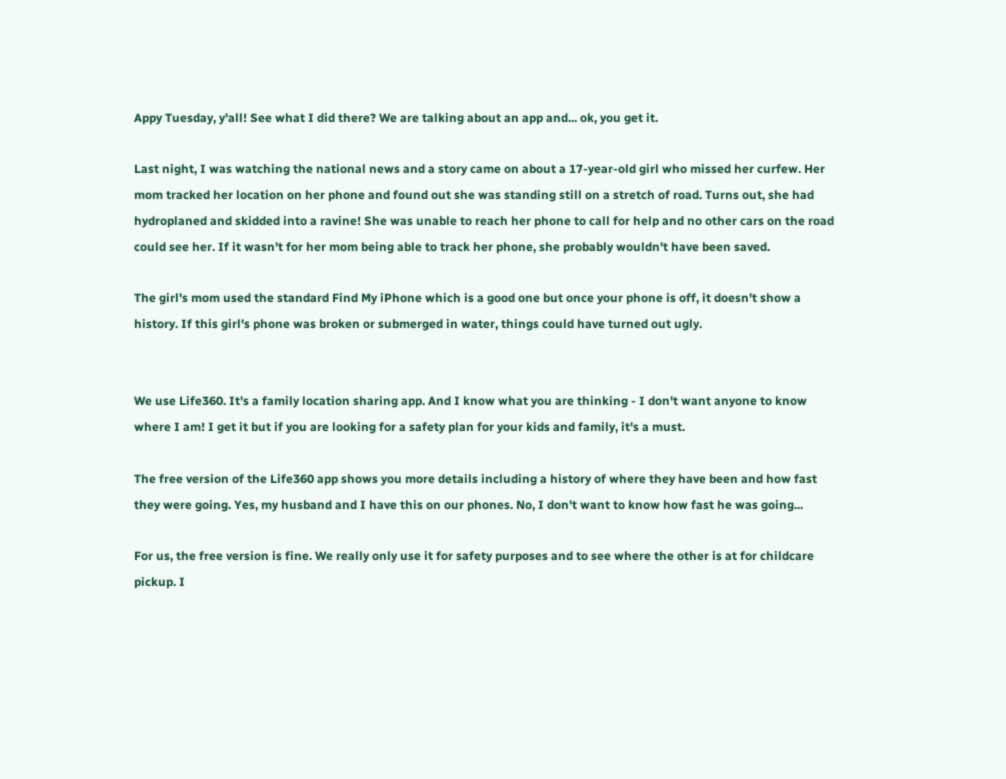Appy Tuesday, y'all! See what I did there? We are talking about an app and... ok, you get it.

Last night, I was watching the national news and a story came on about a 17-year-old girl who missed her curfew. Her mom tracked her location on her phone and found out she was standing still on a stretch of road. Turns out, she had hydroplaned and skidded into a ravine! She was unable to reach her phone to call for help and no other cars on the road could see her. If it wasn't for her mom being able to track her phone, she probably wouldn't have been saved.

The girl's mom used the standard Find My iPhone which is a good one but once your phone is off, it doesn't show a history. If this girl's phone was broken or submerged in water, things could have turned out ugly.


We use Life360. It's a family location sharing app. And I know what you are thinking - I don't want anyone to know where I am! I get it but if you are looking for a safety plan for your kids and family, it's a must.

The free version of the Life360 app shows you more details including a history of where they have been and how fast they were going. Yes, my husband and I have this on our phones. No, I don't want to know how fast he was going...

For us, the free version is fine. We really only use it for safety purposes and to see where the other is at for childcare pickup. I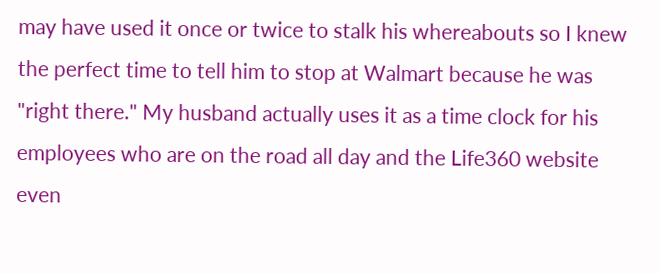may have used it once or twice to stalk his whereabouts so I knew the perfect time to tell him to stop at Walmart because he was "right there." My husband actually uses it as a time clock for his employees who are on the road all day and the Life360 website even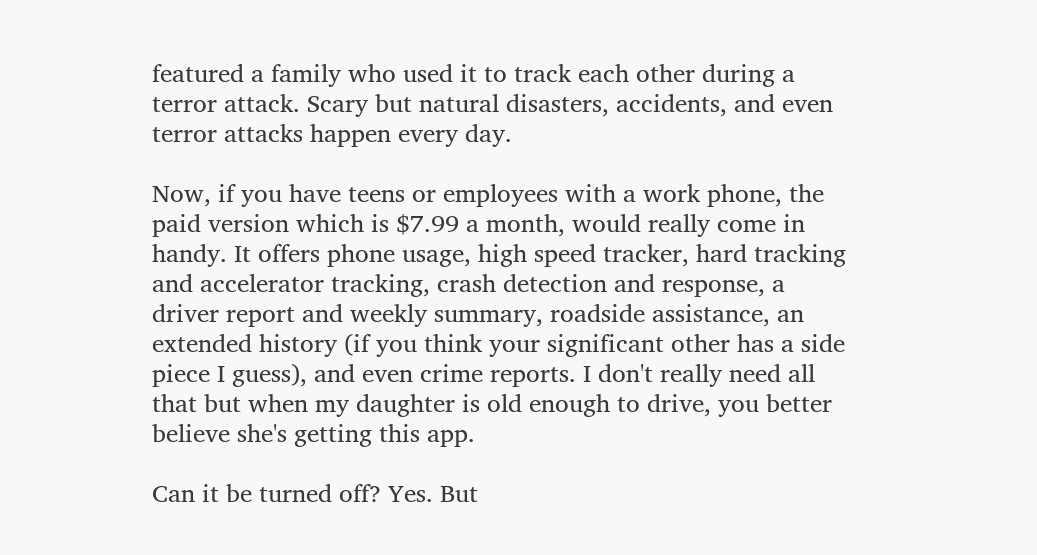featured a family who used it to track each other during a terror attack. Scary but natural disasters, accidents, and even terror attacks happen every day.

Now, if you have teens or employees with a work phone, the paid version which is $7.99 a month, would really come in handy. It offers phone usage, high speed tracker, hard tracking and accelerator tracking, crash detection and response, a driver report and weekly summary, roadside assistance, an extended history (if you think your significant other has a side piece I guess), and even crime reports. I don't really need all that but when my daughter is old enough to drive, you better believe she's getting this app.

Can it be turned off? Yes. But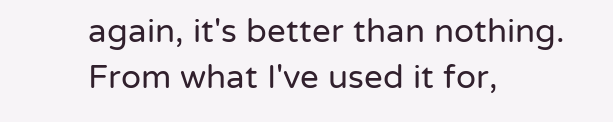again, it's better than nothing. From what I've used it for,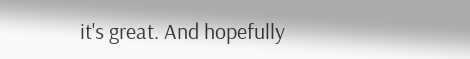it's great. And hopefully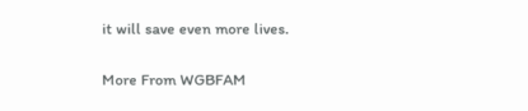it will save even more lives.

More From WGBFAM